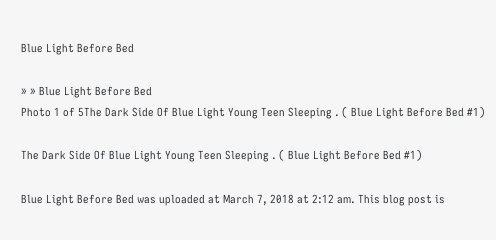Blue Light Before Bed

» » Blue Light Before Bed
Photo 1 of 5The Dark Side Of Blue Light Young Teen Sleeping . ( Blue Light Before Bed #1)

The Dark Side Of Blue Light Young Teen Sleeping . ( Blue Light Before Bed #1)

Blue Light Before Bed was uploaded at March 7, 2018 at 2:12 am. This blog post is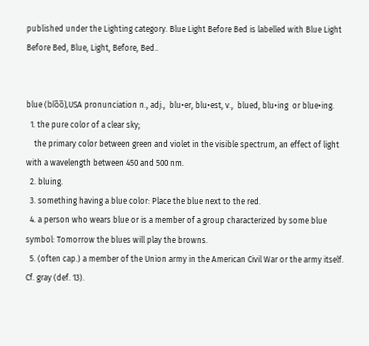published under the Lighting category. Blue Light Before Bed is labelled with Blue Light Before Bed, Blue, Light, Before, Bed..


blue (blo̅o̅),USA pronunciation n., adj.,  blu•er, blu•est, v.,  blued, blu•ing  or blue•ing.
  1. the pure color of a clear sky;
    the primary color between green and violet in the visible spectrum, an effect of light with a wavelength between 450 and 500 nm.
  2. bluing.
  3. something having a blue color: Place the blue next to the red.
  4. a person who wears blue or is a member of a group characterized by some blue symbol: Tomorrow the blues will play the browns.
  5. (often cap.) a member of the Union army in the American Civil War or the army itself. Cf. gray (def. 13).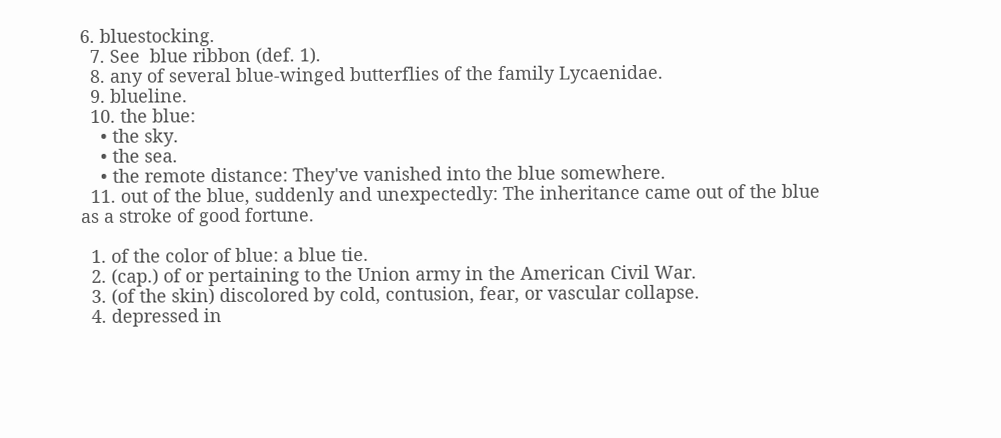6. bluestocking.
  7. See  blue ribbon (def. 1).
  8. any of several blue-winged butterflies of the family Lycaenidae.
  9. blueline.
  10. the blue:
    • the sky.
    • the sea.
    • the remote distance: They've vanished into the blue somewhere.
  11. out of the blue, suddenly and unexpectedly: The inheritance came out of the blue as a stroke of good fortune.

  1. of the color of blue: a blue tie.
  2. (cap.) of or pertaining to the Union army in the American Civil War.
  3. (of the skin) discolored by cold, contusion, fear, or vascular collapse.
  4. depressed in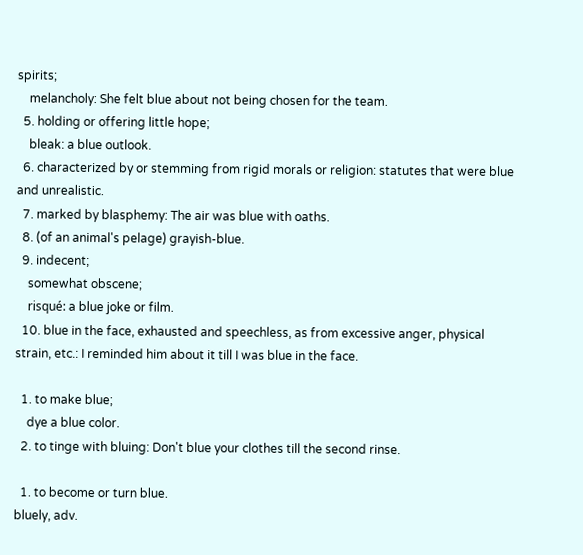spirits;
    melancholy: She felt blue about not being chosen for the team.
  5. holding or offering little hope;
    bleak: a blue outlook.
  6. characterized by or stemming from rigid morals or religion: statutes that were blue and unrealistic.
  7. marked by blasphemy: The air was blue with oaths.
  8. (of an animal's pelage) grayish-blue.
  9. indecent;
    somewhat obscene;
    risqué: a blue joke or film.
  10. blue in the face, exhausted and speechless, as from excessive anger, physical strain, etc.: I reminded him about it till I was blue in the face.

  1. to make blue;
    dye a blue color.
  2. to tinge with bluing: Don't blue your clothes till the second rinse.

  1. to become or turn blue.
bluely, adv.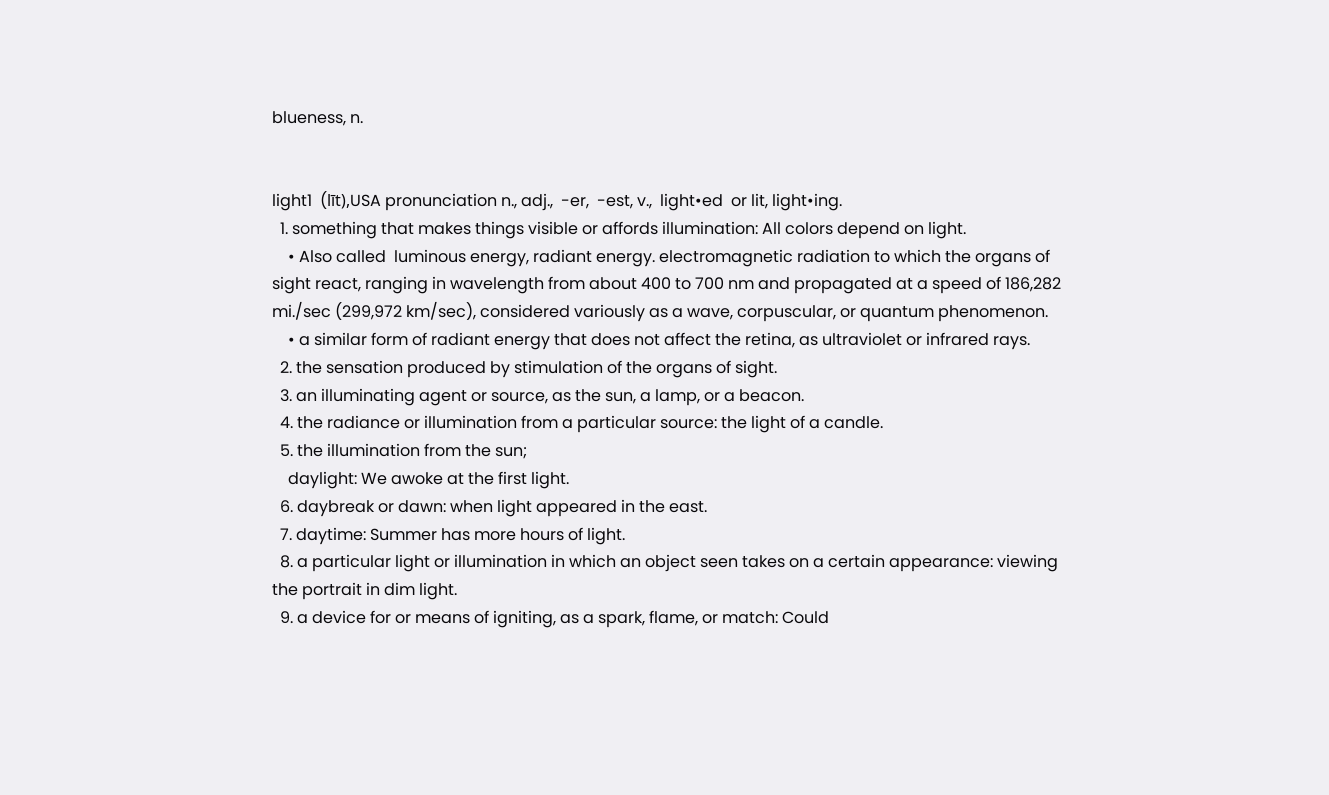blueness, n.


light1  (līt),USA pronunciation n., adj.,  -er,  -est, v.,  light•ed  or lit, light•ing.
  1. something that makes things visible or affords illumination: All colors depend on light.
    • Also called  luminous energy, radiant energy. electromagnetic radiation to which the organs of sight react, ranging in wavelength from about 400 to 700 nm and propagated at a speed of 186,282 mi./sec (299,972 km/sec), considered variously as a wave, corpuscular, or quantum phenomenon.
    • a similar form of radiant energy that does not affect the retina, as ultraviolet or infrared rays.
  2. the sensation produced by stimulation of the organs of sight.
  3. an illuminating agent or source, as the sun, a lamp, or a beacon.
  4. the radiance or illumination from a particular source: the light of a candle.
  5. the illumination from the sun;
    daylight: We awoke at the first light.
  6. daybreak or dawn: when light appeared in the east.
  7. daytime: Summer has more hours of light.
  8. a particular light or illumination in which an object seen takes on a certain appearance: viewing the portrait in dim light.
  9. a device for or means of igniting, as a spark, flame, or match: Could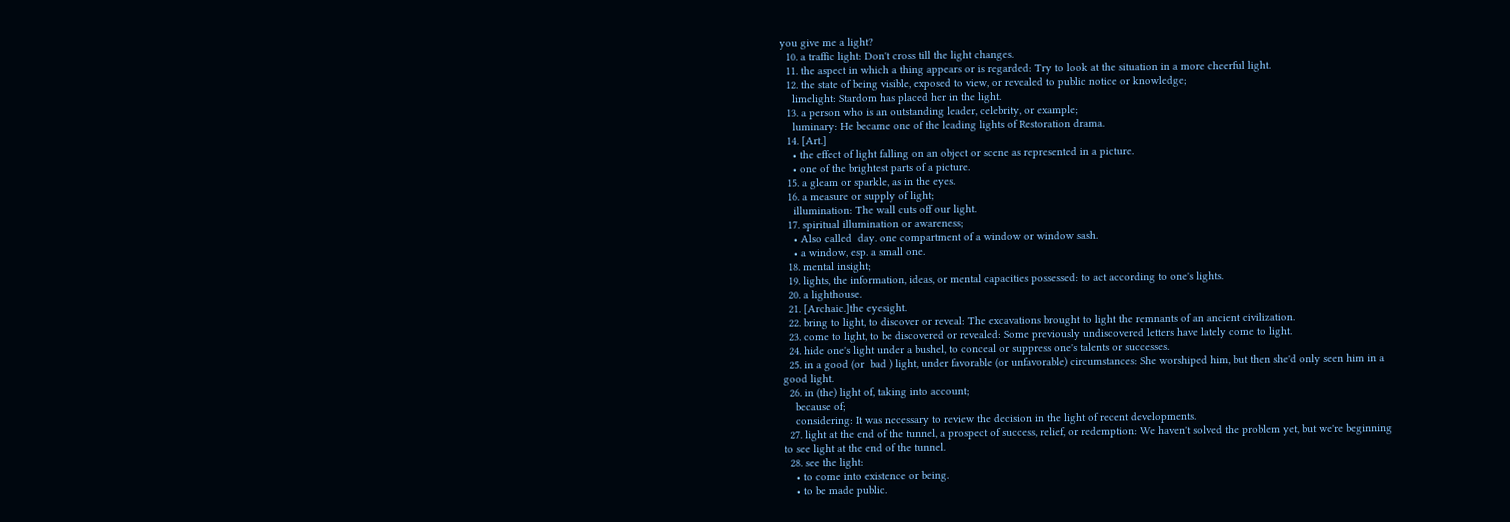you give me a light?
  10. a traffic light: Don't cross till the light changes.
  11. the aspect in which a thing appears or is regarded: Try to look at the situation in a more cheerful light.
  12. the state of being visible, exposed to view, or revealed to public notice or knowledge;
    limelight: Stardom has placed her in the light.
  13. a person who is an outstanding leader, celebrity, or example;
    luminary: He became one of the leading lights of Restoration drama.
  14. [Art.]
    • the effect of light falling on an object or scene as represented in a picture.
    • one of the brightest parts of a picture.
  15. a gleam or sparkle, as in the eyes.
  16. a measure or supply of light;
    illumination: The wall cuts off our light.
  17. spiritual illumination or awareness;
    • Also called  day. one compartment of a window or window sash.
    • a window, esp. a small one.
  18. mental insight;
  19. lights, the information, ideas, or mental capacities possessed: to act according to one's lights.
  20. a lighthouse.
  21. [Archaic.]the eyesight.
  22. bring to light, to discover or reveal: The excavations brought to light the remnants of an ancient civilization.
  23. come to light, to be discovered or revealed: Some previously undiscovered letters have lately come to light.
  24. hide one's light under a bushel, to conceal or suppress one's talents or successes.
  25. in a good (or  bad ) light, under favorable (or unfavorable) circumstances: She worshiped him, but then she'd only seen him in a good light.
  26. in (the) light of, taking into account;
    because of;
    considering: It was necessary to review the decision in the light of recent developments.
  27. light at the end of the tunnel, a prospect of success, relief, or redemption: We haven't solved the problem yet, but we're beginning to see light at the end of the tunnel.
  28. see the light:
    • to come into existence or being.
    • to be made public.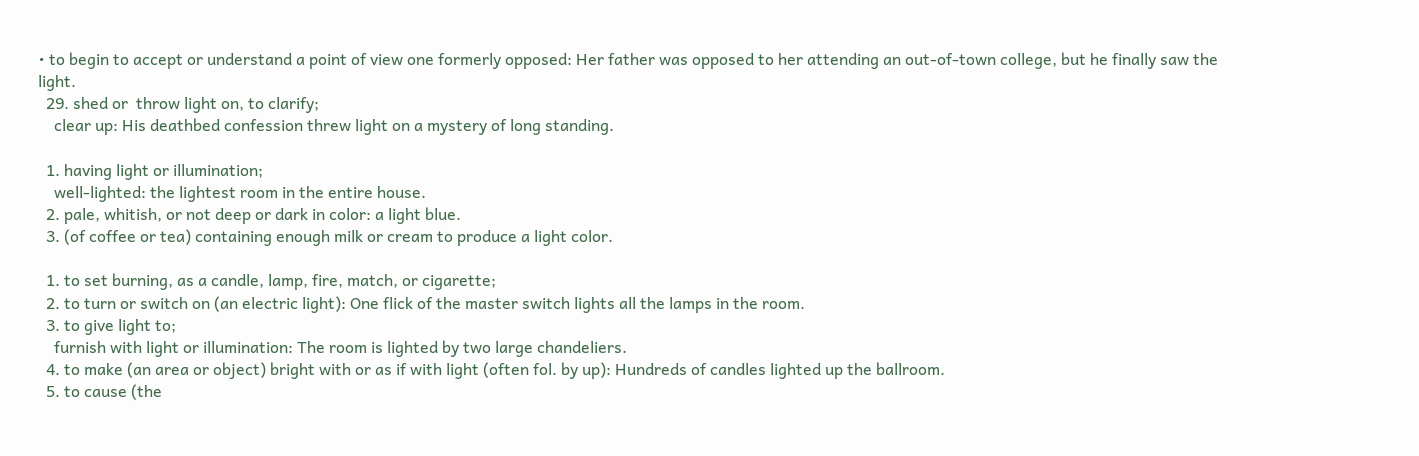• to begin to accept or understand a point of view one formerly opposed: Her father was opposed to her attending an out-of-town college, but he finally saw the light.
  29. shed or  throw light on, to clarify;
    clear up: His deathbed confession threw light on a mystery of long standing.

  1. having light or illumination;
    well-lighted: the lightest room in the entire house.
  2. pale, whitish, or not deep or dark in color: a light blue.
  3. (of coffee or tea) containing enough milk or cream to produce a light color.

  1. to set burning, as a candle, lamp, fire, match, or cigarette;
  2. to turn or switch on (an electric light): One flick of the master switch lights all the lamps in the room.
  3. to give light to;
    furnish with light or illumination: The room is lighted by two large chandeliers.
  4. to make (an area or object) bright with or as if with light (often fol. by up): Hundreds of candles lighted up the ballroom.
  5. to cause (the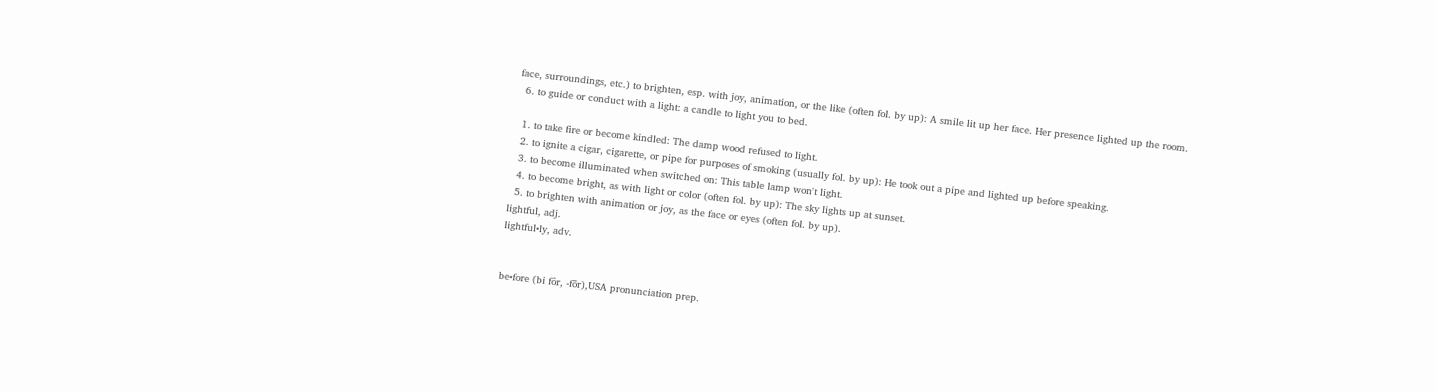face, surroundings, etc.) to brighten, esp. with joy, animation, or the like (often fol. by up): A smile lit up her face. Her presence lighted up the room.
  6. to guide or conduct with a light: a candle to light you to bed.

  1. to take fire or become kindled: The damp wood refused to light.
  2. to ignite a cigar, cigarette, or pipe for purposes of smoking (usually fol. by up): He took out a pipe and lighted up before speaking.
  3. to become illuminated when switched on: This table lamp won't light.
  4. to become bright, as with light or color (often fol. by up): The sky lights up at sunset.
  5. to brighten with animation or joy, as the face or eyes (often fol. by up).
lightful, adj.
lightful•ly, adv.


be•fore (bi fôr, -fōr),USA pronunciation prep.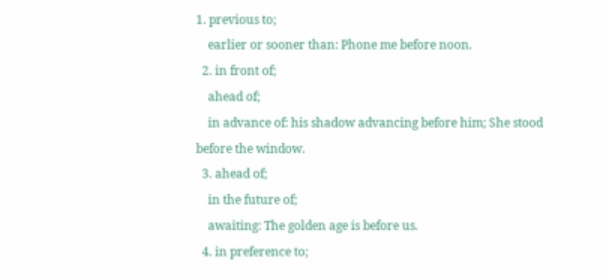1. previous to;
    earlier or sooner than: Phone me before noon.
  2. in front of;
    ahead of;
    in advance of: his shadow advancing before him; She stood before the window.
  3. ahead of;
    in the future of;
    awaiting: The golden age is before us.
  4. in preference to;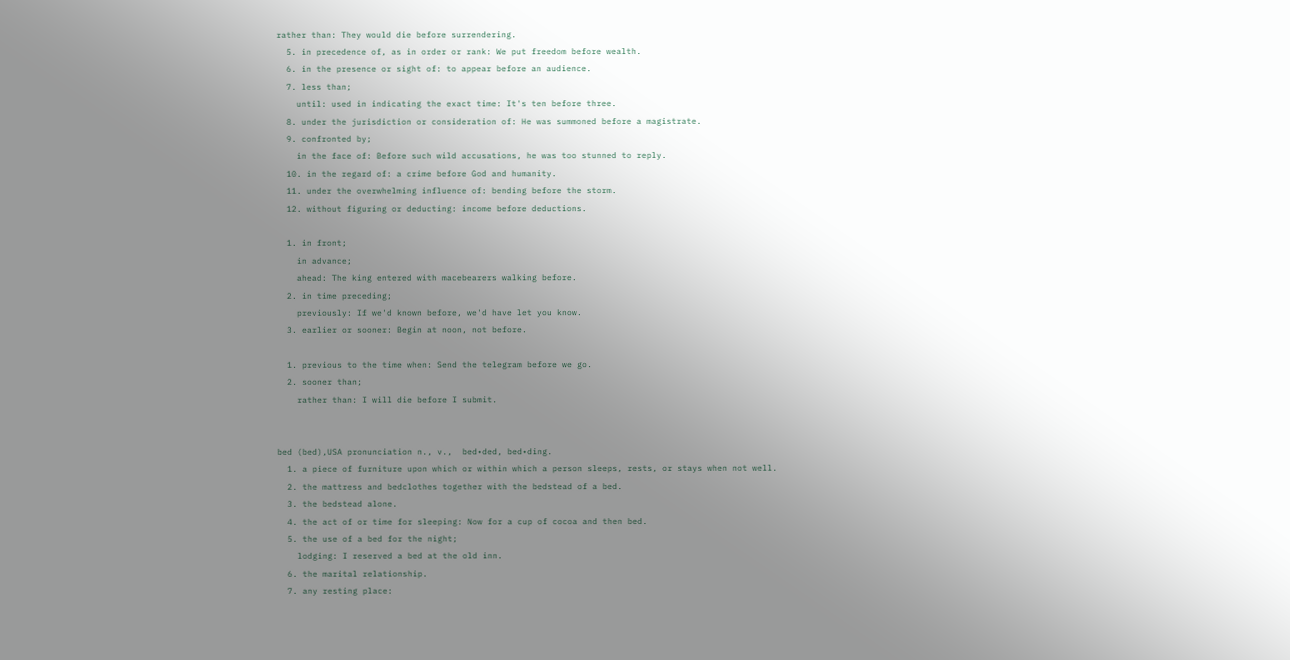rather than: They would die before surrendering.
  5. in precedence of, as in order or rank: We put freedom before wealth.
  6. in the presence or sight of: to appear before an audience.
  7. less than;
    until: used in indicating the exact time: It's ten before three.
  8. under the jurisdiction or consideration of: He was summoned before a magistrate.
  9. confronted by;
    in the face of: Before such wild accusations, he was too stunned to reply.
  10. in the regard of: a crime before God and humanity.
  11. under the overwhelming influence of: bending before the storm.
  12. without figuring or deducting: income before deductions.

  1. in front;
    in advance;
    ahead: The king entered with macebearers walking before.
  2. in time preceding;
    previously: If we'd known before, we'd have let you know.
  3. earlier or sooner: Begin at noon, not before.

  1. previous to the time when: Send the telegram before we go.
  2. sooner than;
    rather than: I will die before I submit.


bed (bed),USA pronunciation n., v.,  bed•ded, bed•ding.
  1. a piece of furniture upon which or within which a person sleeps, rests, or stays when not well.
  2. the mattress and bedclothes together with the bedstead of a bed.
  3. the bedstead alone.
  4. the act of or time for sleeping: Now for a cup of cocoa and then bed.
  5. the use of a bed for the night;
    lodging: I reserved a bed at the old inn.
  6. the marital relationship.
  7. any resting place: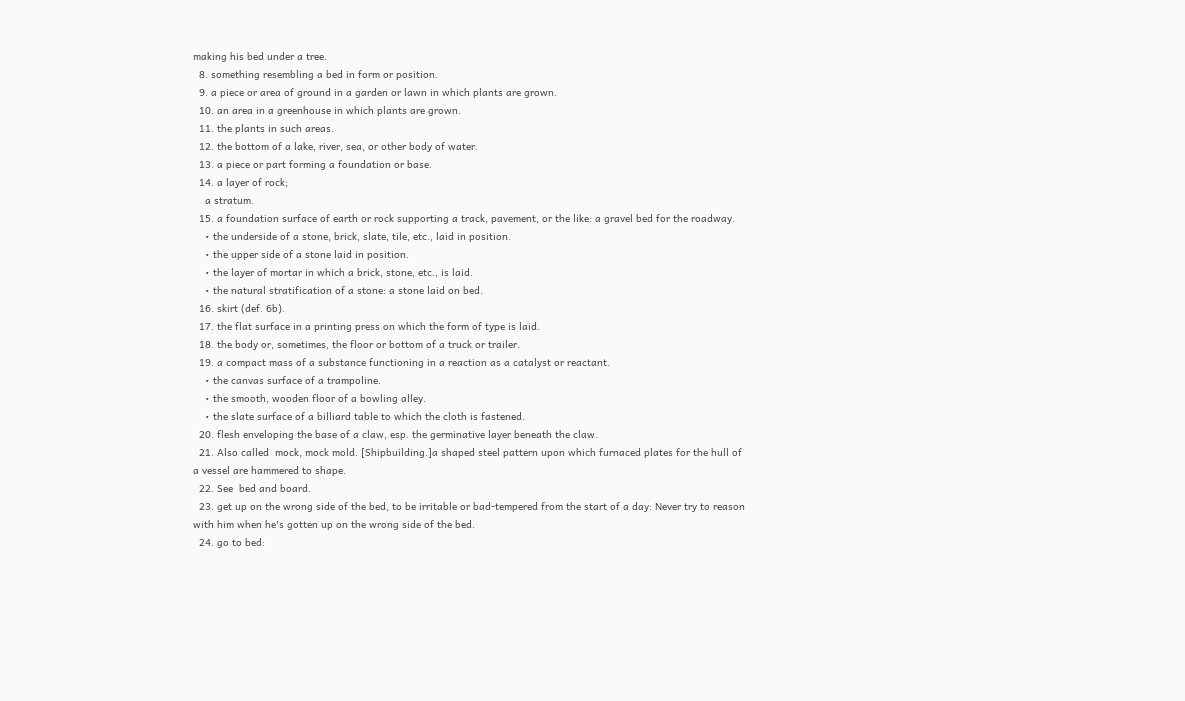making his bed under a tree.
  8. something resembling a bed in form or position.
  9. a piece or area of ground in a garden or lawn in which plants are grown.
  10. an area in a greenhouse in which plants are grown.
  11. the plants in such areas.
  12. the bottom of a lake, river, sea, or other body of water.
  13. a piece or part forming a foundation or base.
  14. a layer of rock;
    a stratum.
  15. a foundation surface of earth or rock supporting a track, pavement, or the like: a gravel bed for the roadway.
    • the underside of a stone, brick, slate, tile, etc., laid in position.
    • the upper side of a stone laid in position.
    • the layer of mortar in which a brick, stone, etc., is laid.
    • the natural stratification of a stone: a stone laid on bed.
  16. skirt (def. 6b).
  17. the flat surface in a printing press on which the form of type is laid.
  18. the body or, sometimes, the floor or bottom of a truck or trailer.
  19. a compact mass of a substance functioning in a reaction as a catalyst or reactant.
    • the canvas surface of a trampoline.
    • the smooth, wooden floor of a bowling alley.
    • the slate surface of a billiard table to which the cloth is fastened.
  20. flesh enveloping the base of a claw, esp. the germinative layer beneath the claw.
  21. Also called  mock, mock mold. [Shipbuilding.]a shaped steel pattern upon which furnaced plates for the hull of a vessel are hammered to shape.
  22. See  bed and board.
  23. get up on the wrong side of the bed, to be irritable or bad-tempered from the start of a day: Never try to reason with him when he's gotten up on the wrong side of the bed.
  24. go to bed: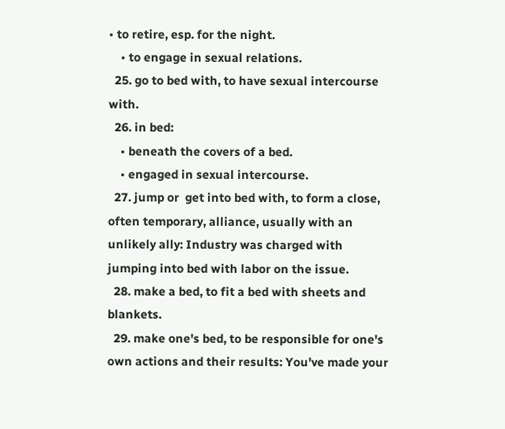• to retire, esp. for the night.
    • to engage in sexual relations.
  25. go to bed with, to have sexual intercourse with.
  26. in bed:
    • beneath the covers of a bed.
    • engaged in sexual intercourse.
  27. jump or  get into bed with, to form a close, often temporary, alliance, usually with an unlikely ally: Industry was charged with jumping into bed with labor on the issue.
  28. make a bed, to fit a bed with sheets and blankets.
  29. make one's bed, to be responsible for one's own actions and their results: You've made your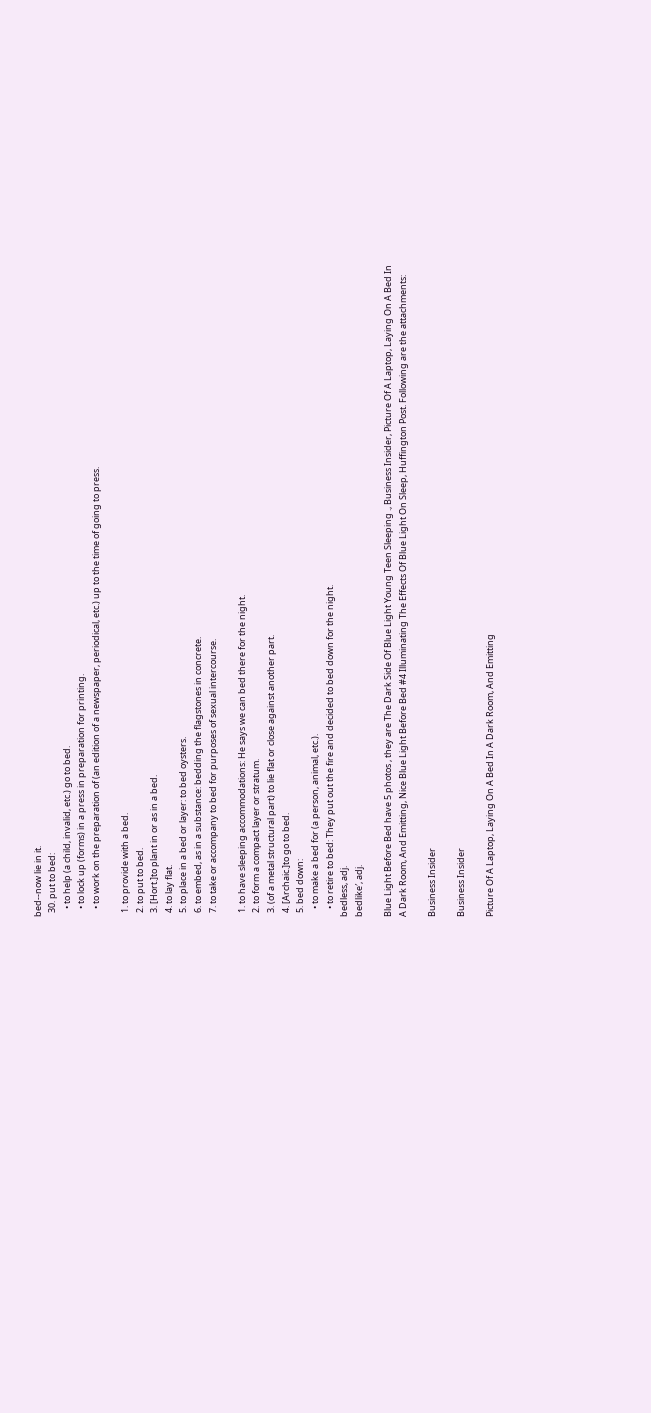bed--now lie in it.
  30. put to bed:
    • to help (a child, invalid, etc.) go to bed.
    • to lock up (forms) in a press in preparation for printing.
    • to work on the preparation of (an edition of a newspaper, periodical, etc.) up to the time of going to press.

  1. to provide with a bed.
  2. to put to bed.
  3. [Hort.]to plant in or as in a bed.
  4. to lay flat.
  5. to place in a bed or layer: to bed oysters.
  6. to embed, as in a substance: bedding the flagstones in concrete.
  7. to take or accompany to bed for purposes of sexual intercourse.

  1. to have sleeping accommodations: He says we can bed there for the night.
  2. to form a compact layer or stratum.
  3. (of a metal structural part) to lie flat or close against another part.
  4. [Archaic.]to go to bed.
  5. bed down:
    • to make a bed for (a person, animal, etc.).
    • to retire to bed: They put out the fire and decided to bed down for the night.
bedless, adj.
bedlike′, adj.

Blue Light Before Bed have 5 photos , they are The Dark Side Of Blue Light Young Teen Sleeping ., Business Insider, Picture Of A Laptop, Laying On A Bed In A Dark Room, And Emitting, Nice Blue Light Before Bed #4 Illuminating The Effects Of Blue Light On Sleep, Huffington Post. Following are the attachments:

Business Insider

Business Insider

Picture Of A Laptop, Laying On A Bed In A Dark Room, And Emitting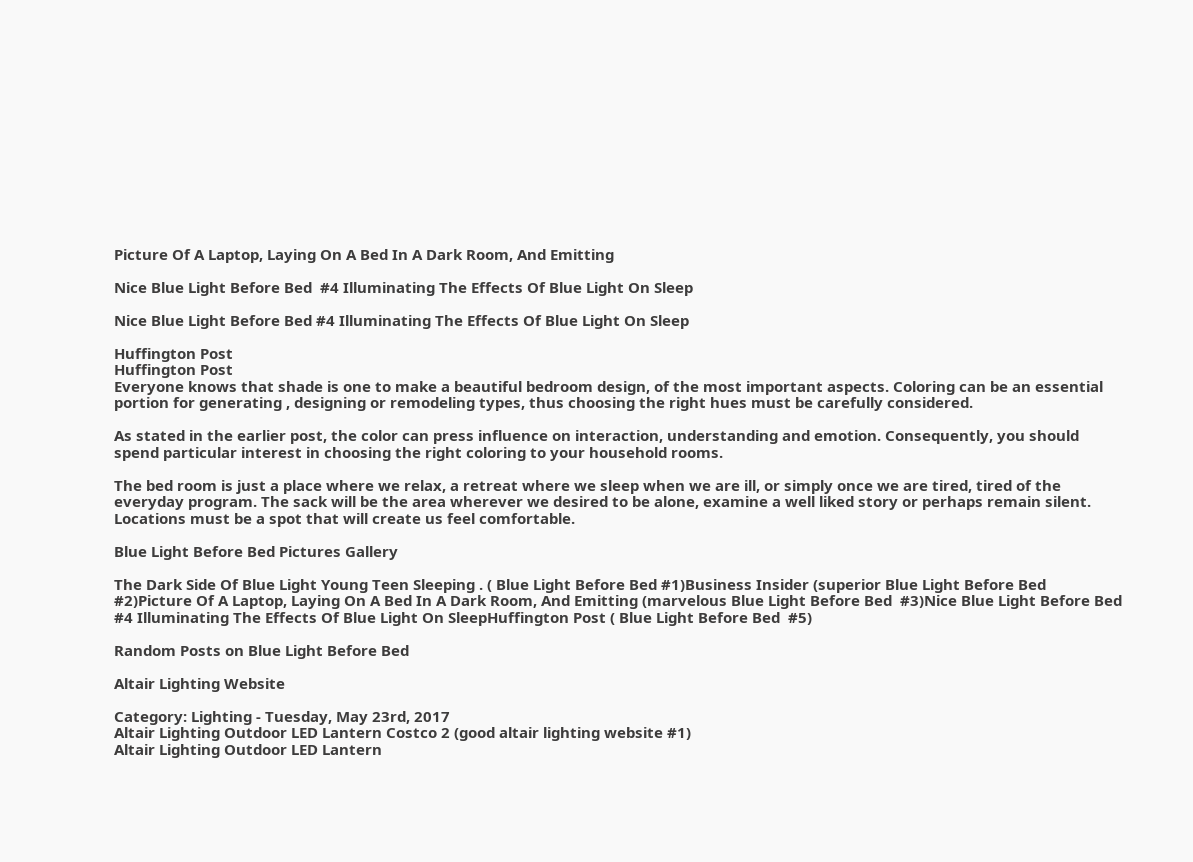Picture Of A Laptop, Laying On A Bed In A Dark Room, And Emitting

Nice Blue Light Before Bed  #4 Illuminating The Effects Of Blue Light On Sleep

Nice Blue Light Before Bed #4 Illuminating The Effects Of Blue Light On Sleep

Huffington Post
Huffington Post
Everyone knows that shade is one to make a beautiful bedroom design, of the most important aspects. Coloring can be an essential portion for generating , designing or remodeling types, thus choosing the right hues must be carefully considered.

As stated in the earlier post, the color can press influence on interaction, understanding and emotion. Consequently, you should spend particular interest in choosing the right coloring to your household rooms.

The bed room is just a place where we relax, a retreat where we sleep when we are ill, or simply once we are tired, tired of the everyday program. The sack will be the area wherever we desired to be alone, examine a well liked story or perhaps remain silent. Locations must be a spot that will create us feel comfortable.

Blue Light Before Bed Pictures Gallery

The Dark Side Of Blue Light Young Teen Sleeping . ( Blue Light Before Bed #1)Business Insider (superior Blue Light Before Bed  #2)Picture Of A Laptop, Laying On A Bed In A Dark Room, And Emitting (marvelous Blue Light Before Bed  #3)Nice Blue Light Before Bed  #4 Illuminating The Effects Of Blue Light On SleepHuffington Post ( Blue Light Before Bed  #5)

Random Posts on Blue Light Before Bed

Altair Lighting Website

Category: Lighting - Tuesday, May 23rd, 2017
Altair Lighting Outdoor LED Lantern Costco 2 (good altair lighting website #1)
Altair Lighting Outdoor LED Lantern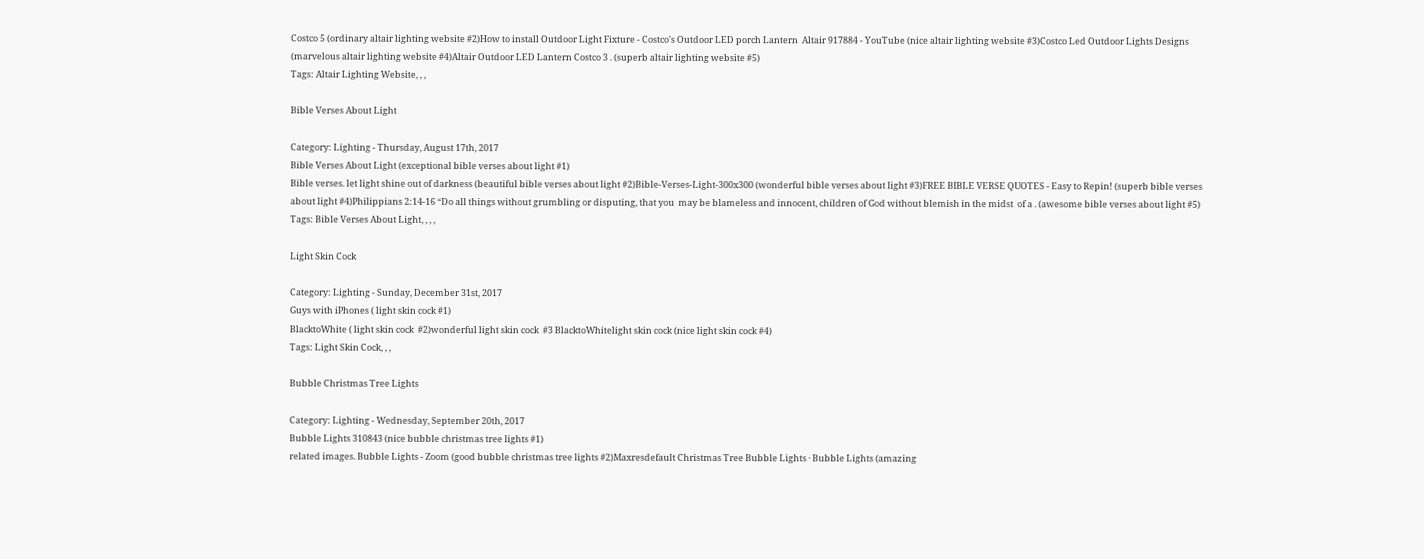Costco 5 (ordinary altair lighting website #2)How to install Outdoor Light Fixture - Costco's Outdoor LED porch Lantern  Altair 917884 - YouTube (nice altair lighting website #3)Costco Led Outdoor Lights Designs (marvelous altair lighting website #4)Altair Outdoor LED Lantern Costco 3 . (superb altair lighting website #5)
Tags: Altair Lighting Website, , ,

Bible Verses About Light

Category: Lighting - Thursday, August 17th, 2017
Bible Verses About Light (exceptional bible verses about light #1)
Bible verses. let light shine out of darkness (beautiful bible verses about light #2)Bible-Verses-Light-300x300 (wonderful bible verses about light #3)FREE BIBLE VERSE QUOTES - Easy to Repin! (superb bible verses about light #4)Philippians 2:14-16 “Do all things without grumbling or disputing, that you  may be blameless and innocent, children of God without blemish in the midst  of a . (awesome bible verses about light #5)
Tags: Bible Verses About Light, , , ,

Light Skin Cock

Category: Lighting - Sunday, December 31st, 2017
Guys with iPhones ( light skin cock #1)
BlacktoWhite ( light skin cock  #2)wonderful light skin cock  #3 BlacktoWhitelight skin cock (nice light skin cock #4)
Tags: Light Skin Cock, , ,

Bubble Christmas Tree Lights

Category: Lighting - Wednesday, September 20th, 2017
Bubble Lights 310843 (nice bubble christmas tree lights #1)
related images. Bubble Lights - Zoom (good bubble christmas tree lights #2)Maxresdefault Christmas Tree Bubble Lights · Bubble Lights (amazing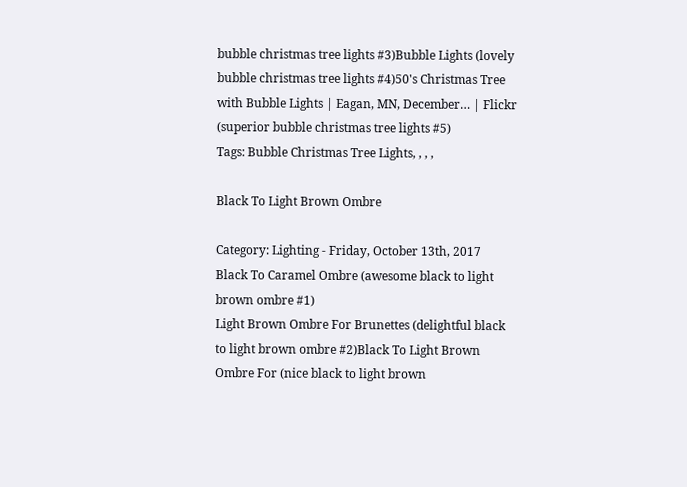bubble christmas tree lights #3)Bubble Lights (lovely bubble christmas tree lights #4)50's Christmas Tree with Bubble Lights | Eagan, MN, December… | Flickr (superior bubble christmas tree lights #5)
Tags: Bubble Christmas Tree Lights, , , ,

Black To Light Brown Ombre

Category: Lighting - Friday, October 13th, 2017
Black To Caramel Ombre (awesome black to light brown ombre #1)
Light Brown Ombre For Brunettes (delightful black to light brown ombre #2)Black To Light Brown Ombre For (nice black to light brown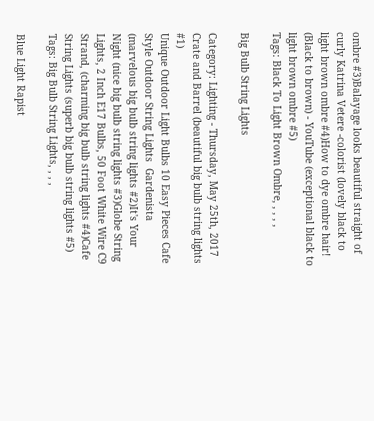ombre #3)Balayage looks beautiful straight of curly Katrina Vetere -colorist (lovely black to light brown ombre #4)How to dye ombre hair! (Black to brown) - YouTube (exceptional black to light brown ombre #5)
Tags: Black To Light Brown Ombre, , , , ,

Big Bulb String Lights

Category: Lighting - Thursday, May 25th, 2017
Crate and Barrel (beautiful big bulb string lights #1)
Unique Outdoor Light Bulbs 10 Easy Pieces Cafe Style Outdoor String Lights  Gardenista (marvelous big bulb string lights #2)It's Your Night (nice big bulb string lights #3)Globe String Lights, 2 Inch E17 Bulbs, 50 Foot White Wire C9 Strand, (charming big bulb string lights #4)Cafe String Lights (superb big bulb string lights #5)
Tags: Big Bulb String Lights, , , ,

Blue Light Rapist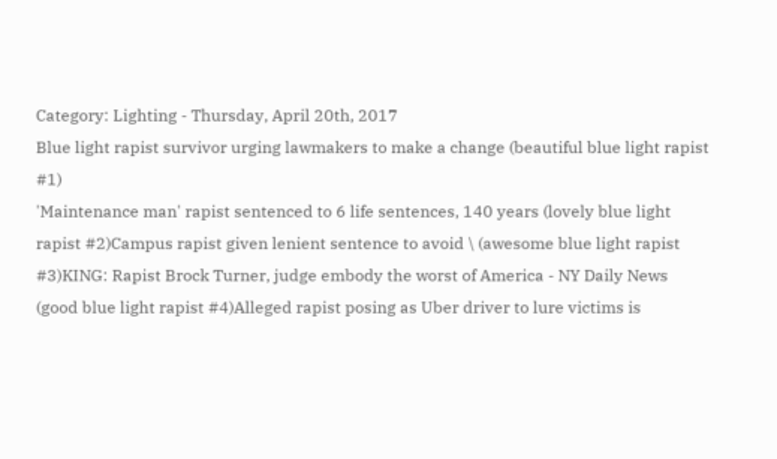Category: Lighting - Thursday, April 20th, 2017
Blue light rapist survivor urging lawmakers to make a change (beautiful blue light rapist #1)
'Maintenance man' rapist sentenced to 6 life sentences, 140 years (lovely blue light rapist #2)Campus rapist given lenient sentence to avoid \ (awesome blue light rapist #3)KING: Rapist Brock Turner, judge embody the worst of America - NY Daily News (good blue light rapist #4)Alleged rapist posing as Uber driver to lure victims is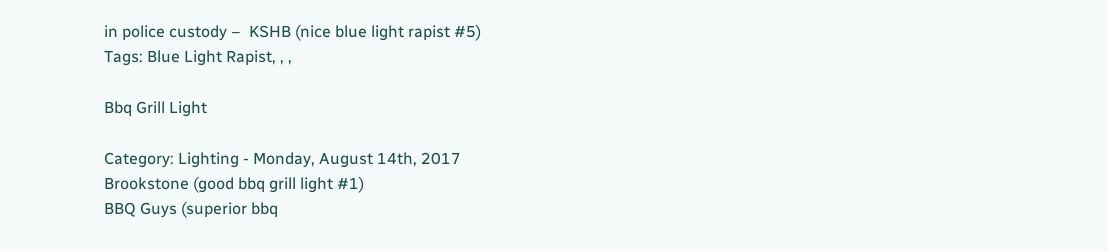in police custody –  KSHB (nice blue light rapist #5)
Tags: Blue Light Rapist, , ,

Bbq Grill Light

Category: Lighting - Monday, August 14th, 2017
Brookstone (good bbq grill light #1)
BBQ Guys (superior bbq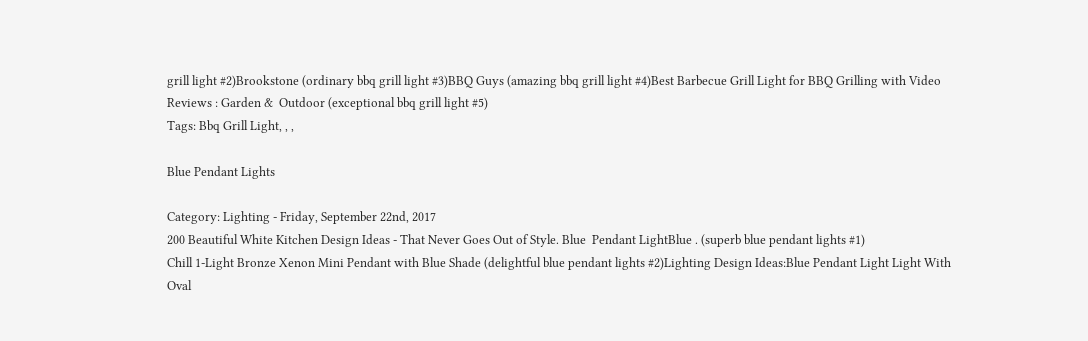grill light #2)Brookstone (ordinary bbq grill light #3)BBQ Guys (amazing bbq grill light #4)Best Barbecue Grill Light for BBQ Grilling with Video Reviews : Garden &  Outdoor (exceptional bbq grill light #5)
Tags: Bbq Grill Light, , ,

Blue Pendant Lights

Category: Lighting - Friday, September 22nd, 2017
200 Beautiful White Kitchen Design Ideas - That Never Goes Out of Style. Blue  Pendant LightBlue . (superb blue pendant lights #1)
Chill 1-Light Bronze Xenon Mini Pendant with Blue Shade (delightful blue pendant lights #2)Lighting Design Ideas:Blue Pendant Light Light With Oval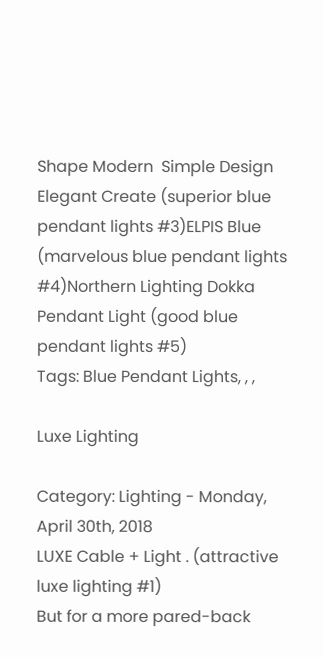Shape Modern  Simple Design Elegant Create (superior blue pendant lights #3)ELPIS Blue (marvelous blue pendant lights #4)Northern Lighting Dokka Pendant Light (good blue pendant lights #5)
Tags: Blue Pendant Lights, , ,

Luxe Lighting

Category: Lighting - Monday, April 30th, 2018
LUXE Cable + Light . (attractive luxe lighting #1)
But for a more pared-back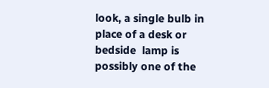look, a single bulb in place of a desk or bedside  lamp is possibly one of the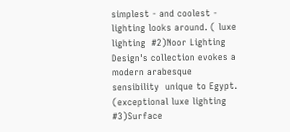simplest - and coolest - lighting looks around. ( luxe lighting  #2)Noor Lighting Design's collection evokes a modern arabesque sensibility  unique to Egypt. (exceptional luxe lighting #3)Surface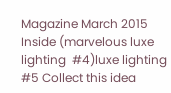Magazine March 2015 Inside (marvelous luxe lighting  #4)luxe lighting  #5 Collect this idea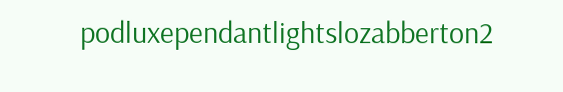podluxependantlightslozabberton2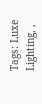Tags: Luxe Lighting, ,